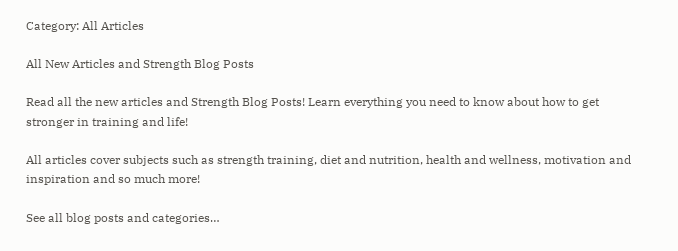Category: All Articles

All New Articles and Strength Blog Posts

Read all the new articles and Strength Blog Posts! Learn everything you need to know about how to get stronger in training and life!

All articles cover subjects such as strength training, diet and nutrition, health and wellness, motivation and inspiration and so much more!

See all blog posts and categories…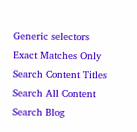Generic selectors
Exact Matches Only
Search Content Titles
Search All Content
Search Blog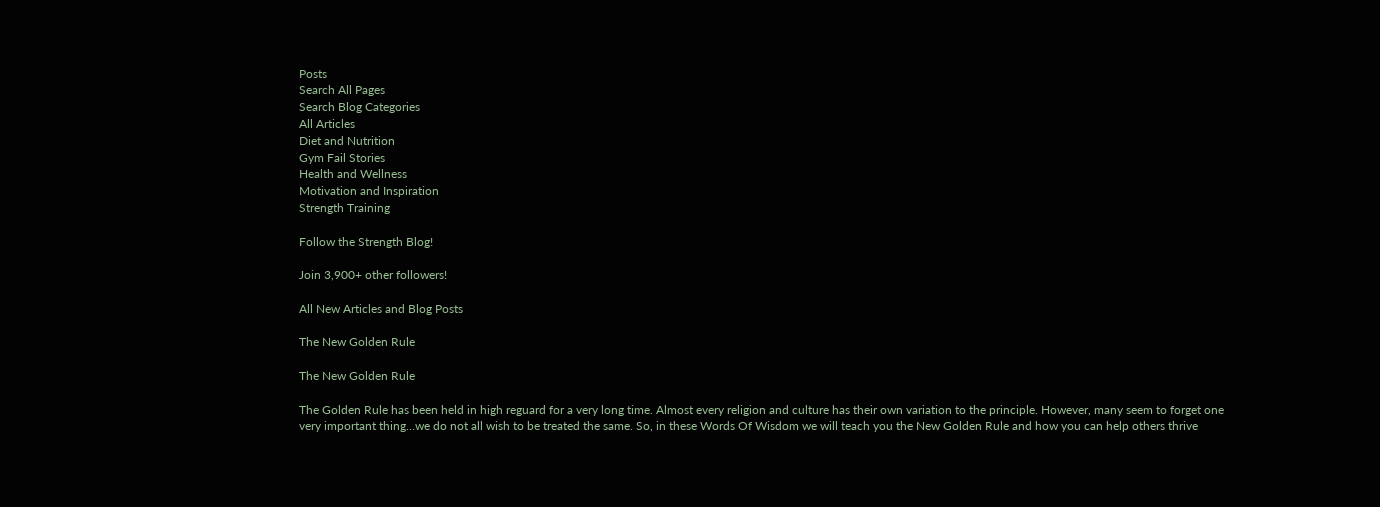Posts
Search All Pages
Search Blog Categories
All Articles
Diet and Nutrition
Gym Fail Stories
Health and Wellness
Motivation and Inspiration
Strength Training

Follow the Strength Blog!

Join 3,900+ other followers!

All New Articles and Blog Posts

The New Golden Rule

The New Golden Rule

The Golden Rule has been held in high reguard for a very long time. Almost every religion and culture has their own variation to the principle. However, many seem to forget one very important thing…we do not all wish to be treated the same. So, in these Words Of Wisdom we will teach you the New Golden Rule and how you can help others thrive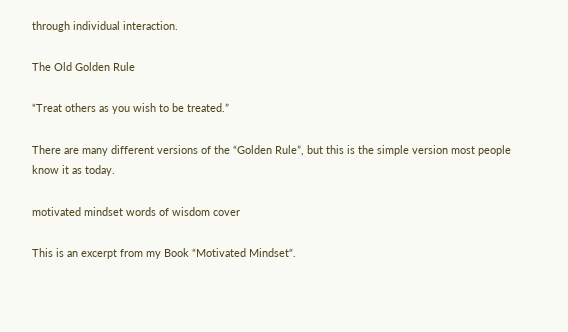through individual interaction.

The Old Golden Rule

“Treat others as you wish to be treated.”

There are many different versions of the “Golden Rule”, but this is the simple version most people know it as today.

motivated mindset words of wisdom cover

This is an excerpt from my Book “Motivated Mindset“.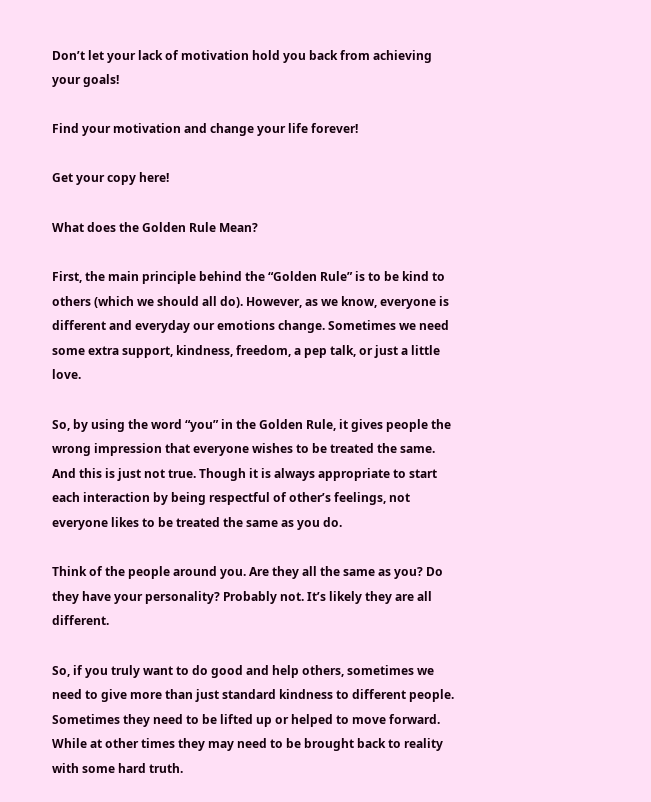Don’t let your lack of motivation hold you back from achieving your goals!

Find your motivation and change your life forever!

Get your copy here!

What does the Golden Rule Mean?

First, the main principle behind the “Golden Rule” is to be kind to others (which we should all do). However, as we know, everyone is different and everyday our emotions change. Sometimes we need some extra support, kindness, freedom, a pep talk, or just a little love.

So, by using the word “you” in the Golden Rule, it gives people the wrong impression that everyone wishes to be treated the same. And this is just not true. Though it is always appropriate to start each interaction by being respectful of other’s feelings, not everyone likes to be treated the same as you do.

Think of the people around you. Are they all the same as you? Do they have your personality? Probably not. It’s likely they are all different.

So, if you truly want to do good and help others, sometimes we need to give more than just standard kindness to different people. Sometimes they need to be lifted up or helped to move forward. While at other times they may need to be brought back to reality with some hard truth.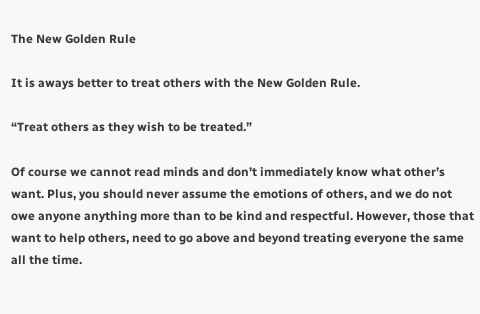The New Golden Rule

It is aways better to treat others with the New Golden Rule.

“Treat others as they wish to be treated.”

Of course we cannot read minds and don’t immediately know what other’s want. Plus, you should never assume the emotions of others, and we do not owe anyone anything more than to be kind and respectful. However, those that want to help others, need to go above and beyond treating everyone the same all the time.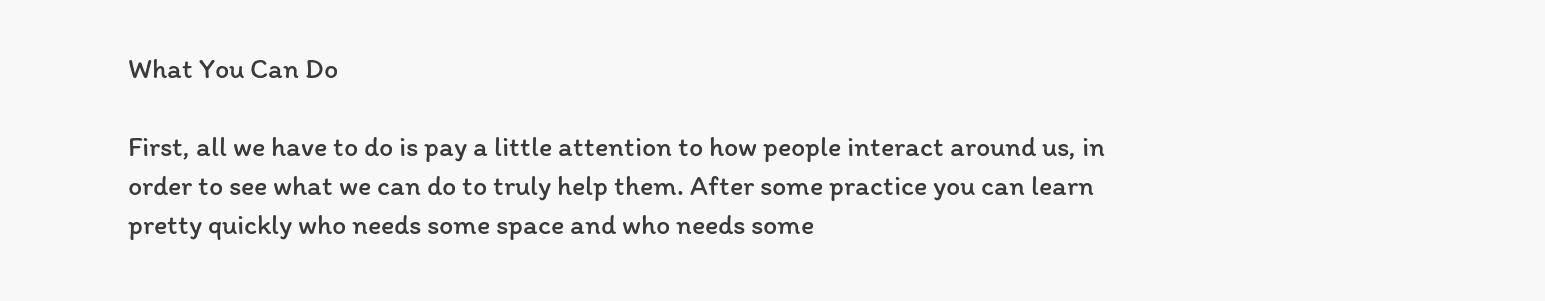What You Can Do

First, all we have to do is pay a little attention to how people interact around us, in order to see what we can do to truly help them. After some practice you can learn pretty quickly who needs some space and who needs some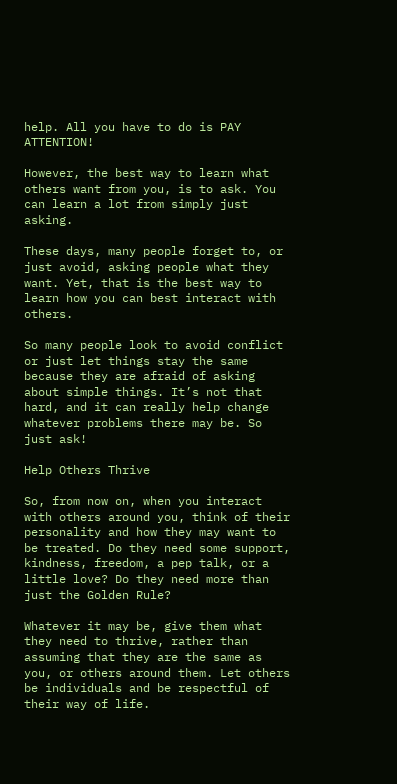help. All you have to do is PAY ATTENTION!

However, the best way to learn what others want from you, is to ask. You can learn a lot from simply just asking.

These days, many people forget to, or just avoid, asking people what they want. Yet, that is the best way to learn how you can best interact with others.

So many people look to avoid conflict or just let things stay the same because they are afraid of asking about simple things. It’s not that hard, and it can really help change whatever problems there may be. So just ask!

Help Others Thrive

So, from now on, when you interact with others around you, think of their personality and how they may want to be treated. Do they need some support, kindness, freedom, a pep talk, or a little love? Do they need more than just the Golden Rule?

Whatever it may be, give them what they need to thrive, rather than assuming that they are the same as you, or others around them. Let others be individuals and be respectful of their way of life.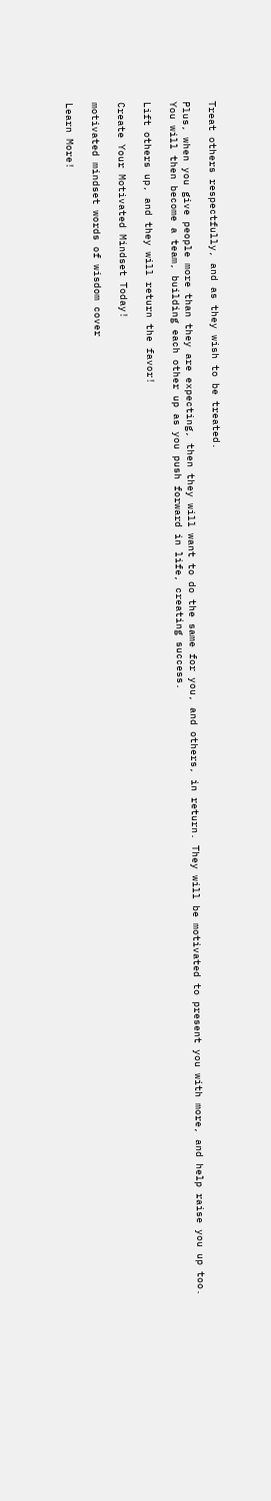Treat others respectfully, and as they wish to be treated.

Plus, when you give people more than they are expecting, then they will want to do the same for you, and others, in return. They will be motivated to present you with more, and help raise you up too. You will then become a team, building each other up as you push forward in life, creating success.

Lift others up, and they will return the favor!

Create Your Motivated Mindset Today!

motivated mindset words of wisdom cover

Learn More!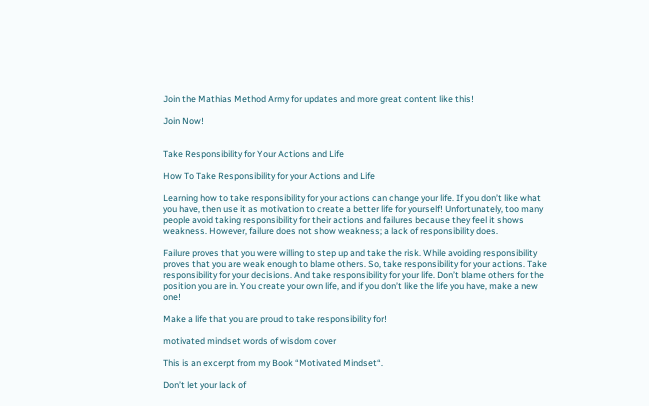Join the Mathias Method Army for updates and more great content like this!

Join Now!


Take Responsibility for Your Actions and Life

How To Take Responsibility for your Actions and Life

Learning how to take responsibility for your actions can change your life. If you don’t like what you have, then use it as motivation to create a better life for yourself! Unfortunately, too many people avoid taking responsibility for their actions and failures because they feel it shows weakness. However, failure does not show weakness; a lack of responsibility does.

Failure proves that you were willing to step up and take the risk. While avoiding responsibility proves that you are weak enough to blame others. So, take responsibility for your actions. Take responsibility for your decisions. And take responsibility for your life. Don’t blame others for the position you are in. You create your own life, and if you don’t like the life you have, make a new one!

Make a life that you are proud to take responsibility for!

motivated mindset words of wisdom cover

This is an excerpt from my Book “Motivated Mindset“.

Don’t let your lack of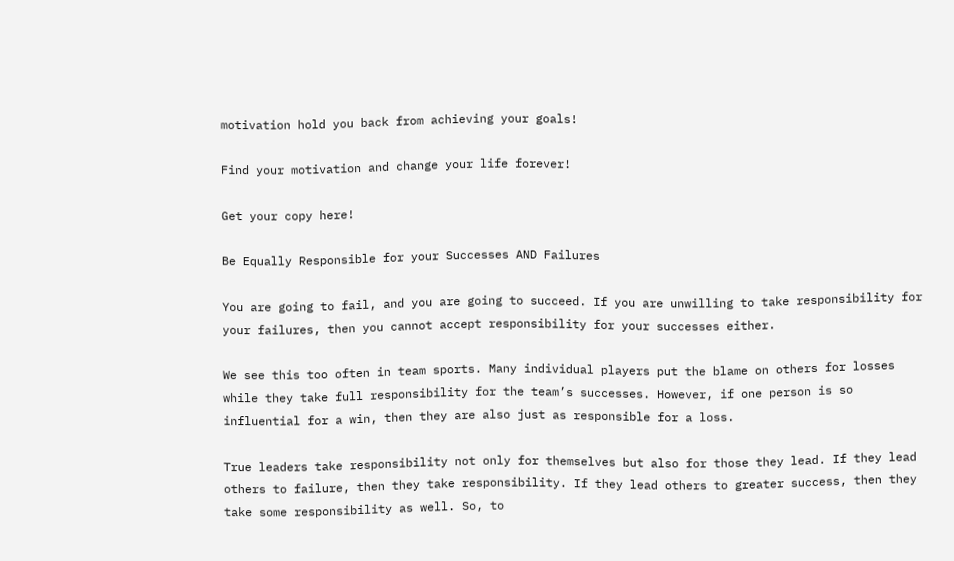motivation hold you back from achieving your goals!

Find your motivation and change your life forever!

Get your copy here!

Be Equally Responsible for your Successes AND Failures

You are going to fail, and you are going to succeed. If you are unwilling to take responsibility for your failures, then you cannot accept responsibility for your successes either.

We see this too often in team sports. Many individual players put the blame on others for losses while they take full responsibility for the team’s successes. However, if one person is so influential for a win, then they are also just as responsible for a loss.

True leaders take responsibility not only for themselves but also for those they lead. If they lead others to failure, then they take responsibility. If they lead others to greater success, then they take some responsibility as well. So, to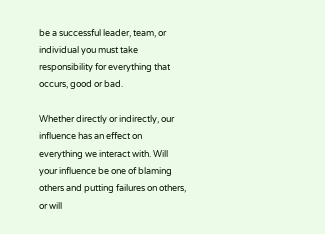be a successful leader, team, or individual you must take responsibility for everything that occurs, good or bad.

Whether directly or indirectly, our influence has an effect on everything we interact with. Will your influence be one of blaming others and putting failures on others, or will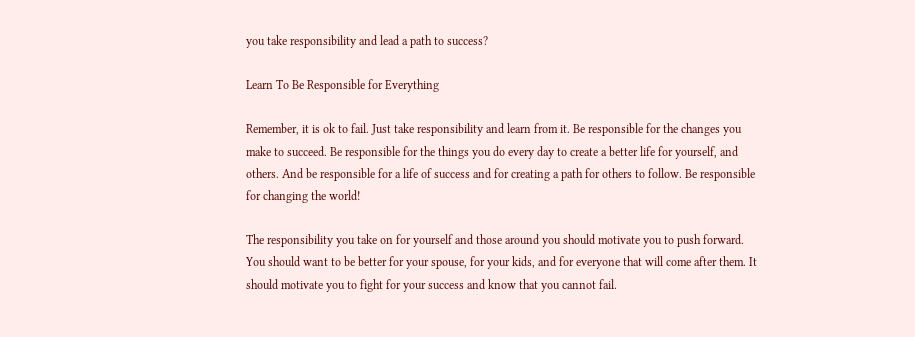you take responsibility and lead a path to success?

Learn To Be Responsible for Everything

Remember, it is ok to fail. Just take responsibility and learn from it. Be responsible for the changes you make to succeed. Be responsible for the things you do every day to create a better life for yourself, and others. And be responsible for a life of success and for creating a path for others to follow. Be responsible for changing the world!

The responsibility you take on for yourself and those around you should motivate you to push forward. You should want to be better for your spouse, for your kids, and for everyone that will come after them. It should motivate you to fight for your success and know that you cannot fail.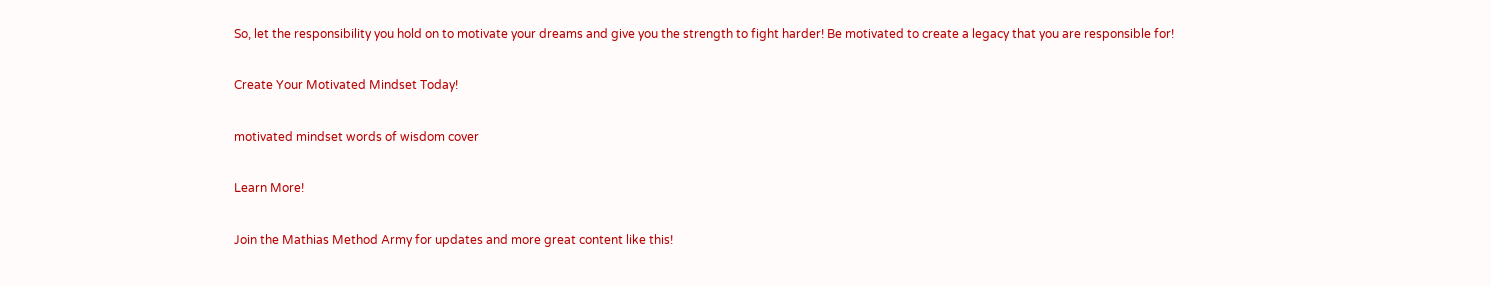So, let the responsibility you hold on to motivate your dreams and give you the strength to fight harder! Be motivated to create a legacy that you are responsible for!

Create Your Motivated Mindset Today!

motivated mindset words of wisdom cover

Learn More!

Join the Mathias Method Army for updates and more great content like this!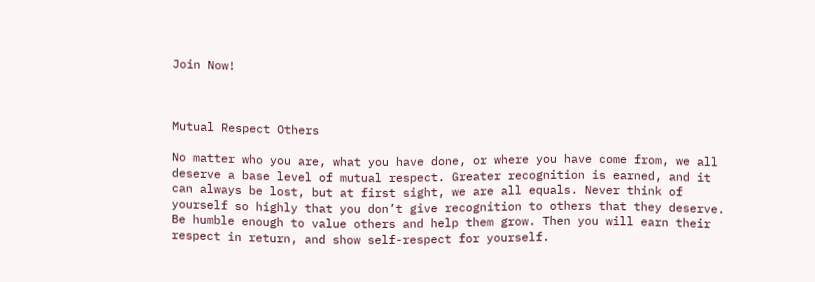Join Now!



Mutual Respect Others

No matter who you are, what you have done, or where you have come from, we all deserve a base level of mutual respect. Greater recognition is earned, and it can always be lost, but at first sight, we are all equals. Never think of yourself so highly that you don’t give recognition to others that they deserve. Be humble enough to value others and help them grow. Then you will earn their respect in return, and show self-respect for yourself.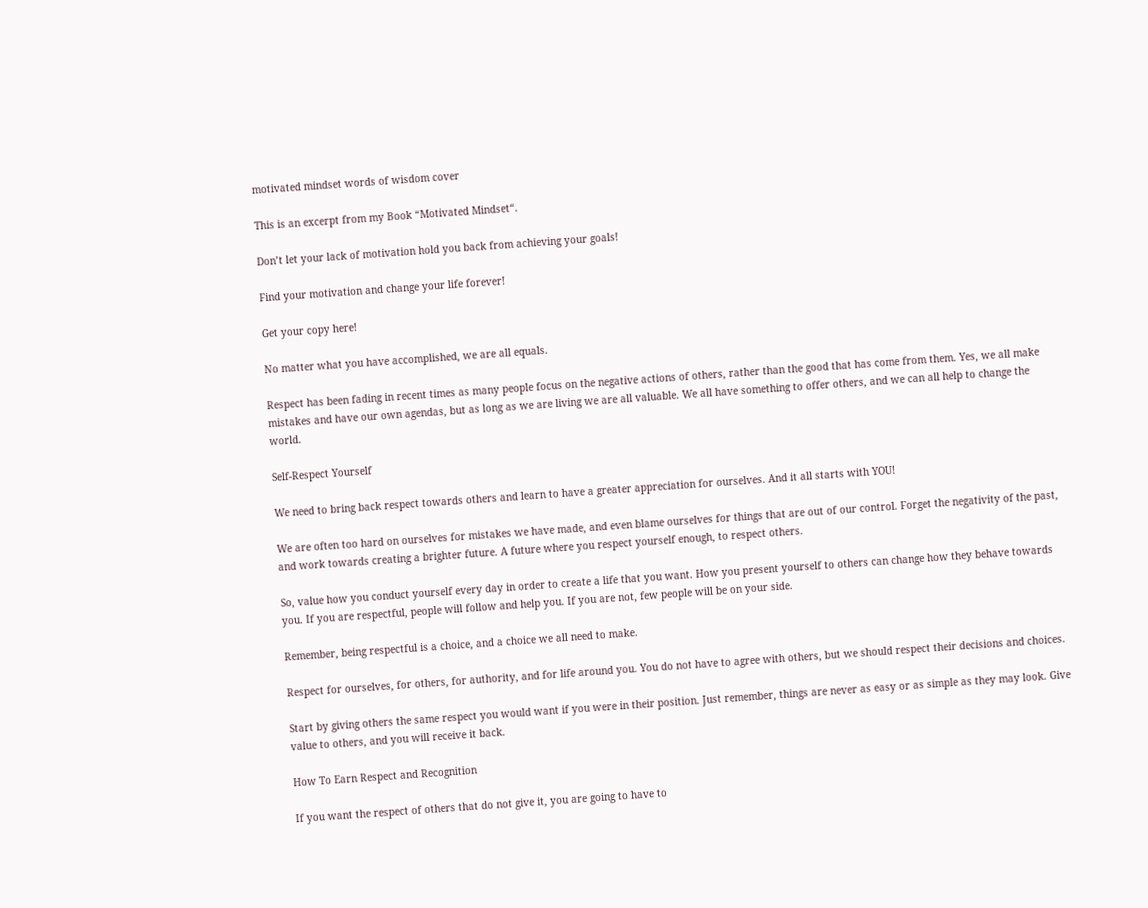motivated mindset words of wisdom cover

This is an excerpt from my Book “Motivated Mindset“.

Don’t let your lack of motivation hold you back from achieving your goals!

Find your motivation and change your life forever!

Get your copy here!

No matter what you have accomplished, we are all equals.

Respect has been fading in recent times as many people focus on the negative actions of others, rather than the good that has come from them. Yes, we all make mistakes and have our own agendas, but as long as we are living we are all valuable. We all have something to offer others, and we can all help to change the world.

Self-Respect Yourself

We need to bring back respect towards others and learn to have a greater appreciation for ourselves. And it all starts with YOU!

We are often too hard on ourselves for mistakes we have made, and even blame ourselves for things that are out of our control. Forget the negativity of the past, and work towards creating a brighter future. A future where you respect yourself enough, to respect others.

So, value how you conduct yourself every day in order to create a life that you want. How you present yourself to others can change how they behave towards you. If you are respectful, people will follow and help you. If you are not, few people will be on your side.

Remember, being respectful is a choice, and a choice we all need to make.

Respect for ourselves, for others, for authority, and for life around you. You do not have to agree with others, but we should respect their decisions and choices.

Start by giving others the same respect you would want if you were in their position. Just remember, things are never as easy or as simple as they may look. Give value to others, and you will receive it back.

How To Earn Respect and Recognition

If you want the respect of others that do not give it, you are going to have to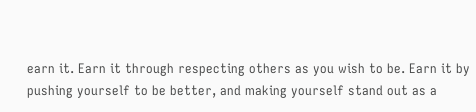earn it. Earn it through respecting others as you wish to be. Earn it by pushing yourself to be better, and making yourself stand out as a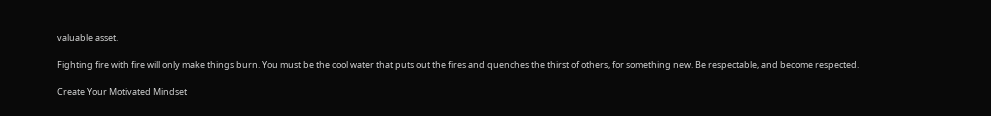valuable asset.

Fighting fire with fire will only make things burn. You must be the cool water that puts out the fires and quenches the thirst of others, for something new. Be respectable, and become respected.

Create Your Motivated Mindset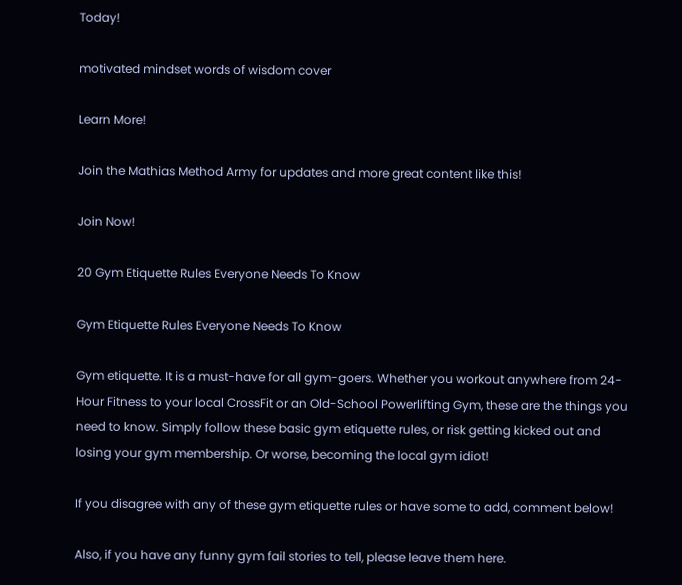Today!

motivated mindset words of wisdom cover

Learn More!

Join the Mathias Method Army for updates and more great content like this!

Join Now!

20 Gym Etiquette Rules Everyone Needs To Know

Gym Etiquette Rules Everyone Needs To Know

Gym etiquette. It is a must-have for all gym-goers. Whether you workout anywhere from 24-Hour Fitness to your local CrossFit or an Old-School Powerlifting Gym, these are the things you need to know. Simply follow these basic gym etiquette rules, or risk getting kicked out and losing your gym membership. Or worse, becoming the local gym idiot!

If you disagree with any of these gym etiquette rules or have some to add, comment below!

Also, if you have any funny gym fail stories to tell, please leave them here.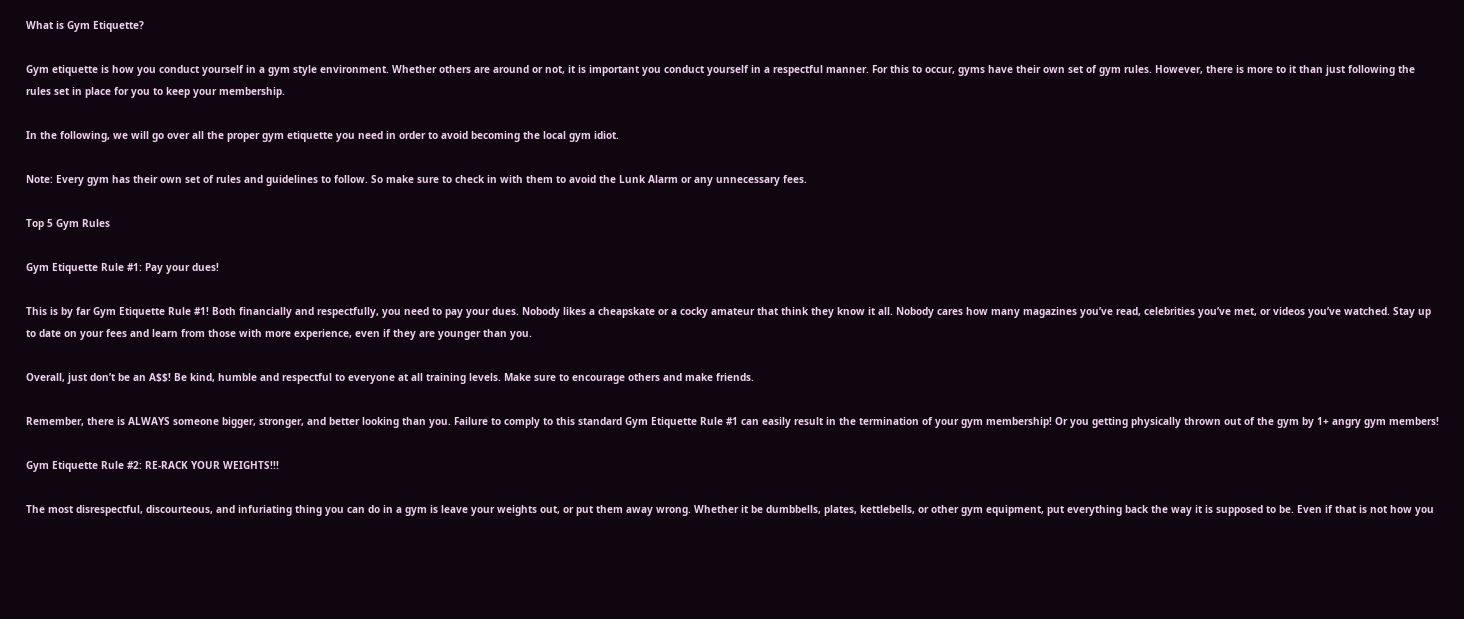What is Gym Etiquette?

Gym etiquette is how you conduct yourself in a gym style environment. Whether others are around or not, it is important you conduct yourself in a respectful manner. For this to occur, gyms have their own set of gym rules. However, there is more to it than just following the rules set in place for you to keep your membership.

In the following, we will go over all the proper gym etiquette you need in order to avoid becoming the local gym idiot.

Note: Every gym has their own set of rules and guidelines to follow. So make sure to check in with them to avoid the Lunk Alarm or any unnecessary fees.

Top 5 Gym Rules

Gym Etiquette Rule #1: Pay your dues!

This is by far Gym Etiquette Rule #1! Both financially and respectfully, you need to pay your dues. Nobody likes a cheapskate or a cocky amateur that think they know it all. Nobody cares how many magazines you’ve read, celebrities you’ve met, or videos you’ve watched. Stay up to date on your fees and learn from those with more experience, even if they are younger than you.

Overall, just don’t be an A$$! Be kind, humble and respectful to everyone at all training levels. Make sure to encourage others and make friends.

Remember, there is ALWAYS someone bigger, stronger, and better looking than you. Failure to comply to this standard Gym Etiquette Rule #1 can easily result in the termination of your gym membership! Or you getting physically thrown out of the gym by 1+ angry gym members!

Gym Etiquette Rule #2: RE-RACK YOUR WEIGHTS!!!

The most disrespectful, discourteous, and infuriating thing you can do in a gym is leave your weights out, or put them away wrong. Whether it be dumbbells, plates, kettlebells, or other gym equipment, put everything back the way it is supposed to be. Even if that is not how you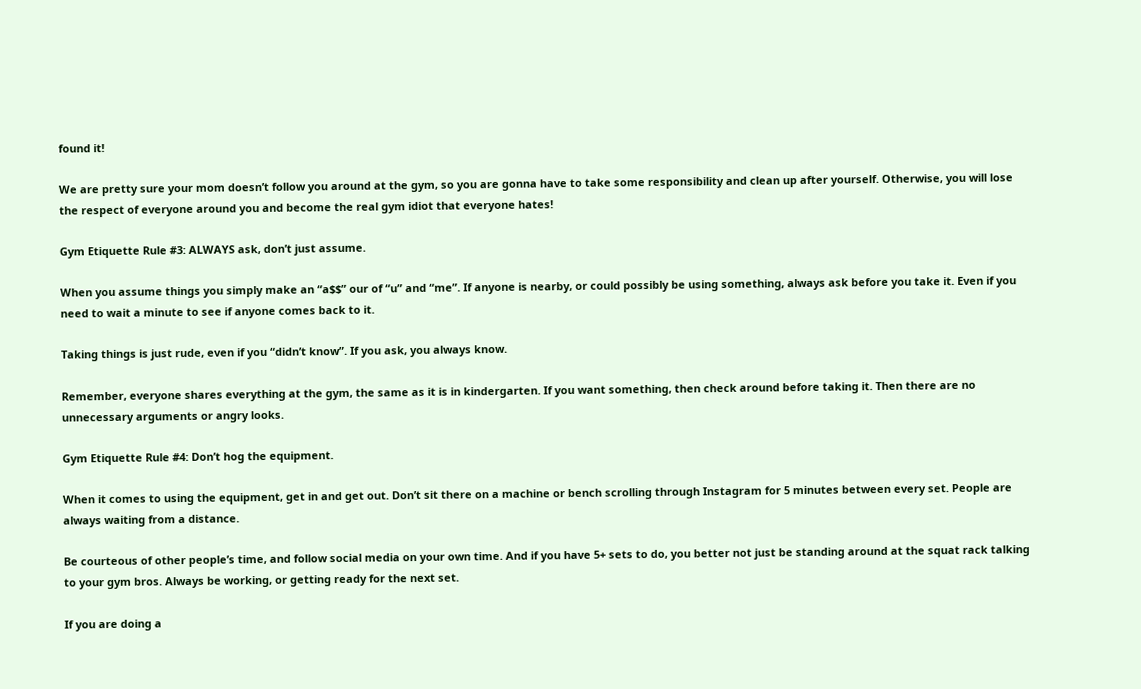found it!

We are pretty sure your mom doesn’t follow you around at the gym, so you are gonna have to take some responsibility and clean up after yourself. Otherwise, you will lose the respect of everyone around you and become the real gym idiot that everyone hates!

Gym Etiquette Rule #3: ALWAYS ask, don’t just assume.

When you assume things you simply make an “a$$” our of “u” and “me”. If anyone is nearby, or could possibly be using something, always ask before you take it. Even if you need to wait a minute to see if anyone comes back to it.

Taking things is just rude, even if you “didn’t know”. If you ask, you always know.

Remember, everyone shares everything at the gym, the same as it is in kindergarten. If you want something, then check around before taking it. Then there are no unnecessary arguments or angry looks.

Gym Etiquette Rule #4: Don’t hog the equipment.

When it comes to using the equipment, get in and get out. Don’t sit there on a machine or bench scrolling through Instagram for 5 minutes between every set. People are always waiting from a distance.

Be courteous of other people’s time, and follow social media on your own time. And if you have 5+ sets to do, you better not just be standing around at the squat rack talking to your gym bros. Always be working, or getting ready for the next set.

If you are doing a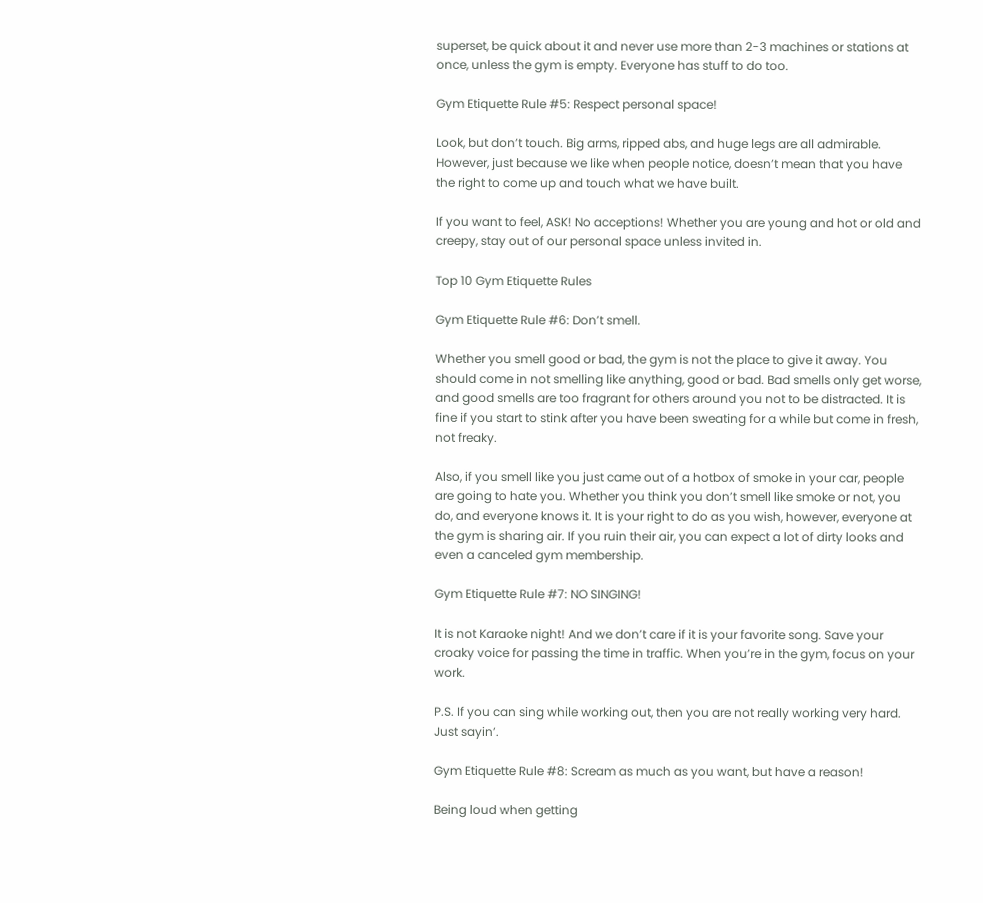superset, be quick about it and never use more than 2-3 machines or stations at once, unless the gym is empty. Everyone has stuff to do too.

Gym Etiquette Rule #5: Respect personal space!

Look, but don’t touch. Big arms, ripped abs, and huge legs are all admirable. However, just because we like when people notice, doesn’t mean that you have the right to come up and touch what we have built.

If you want to feel, ASK! No acceptions! Whether you are young and hot or old and creepy, stay out of our personal space unless invited in.

Top 10 Gym Etiquette Rules

Gym Etiquette Rule #6: Don’t smell.

Whether you smell good or bad, the gym is not the place to give it away. You should come in not smelling like anything, good or bad. Bad smells only get worse, and good smells are too fragrant for others around you not to be distracted. It is fine if you start to stink after you have been sweating for a while but come in fresh, not freaky.

Also, if you smell like you just came out of a hotbox of smoke in your car, people are going to hate you. Whether you think you don’t smell like smoke or not, you do, and everyone knows it. It is your right to do as you wish, however, everyone at the gym is sharing air. If you ruin their air, you can expect a lot of dirty looks and even a canceled gym membership.

Gym Etiquette Rule #7: NO SINGING!

It is not Karaoke night! And we don’t care if it is your favorite song. Save your croaky voice for passing the time in traffic. When you’re in the gym, focus on your work.

P.S. If you can sing while working out, then you are not really working very hard. Just sayin’.

Gym Etiquette Rule #8: Scream as much as you want, but have a reason!

Being loud when getting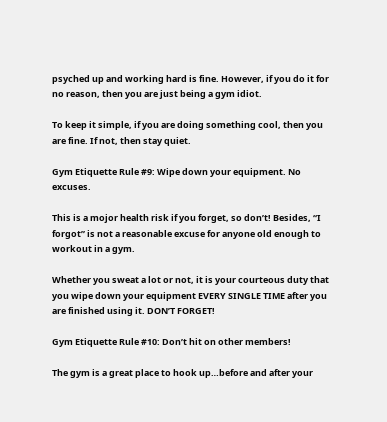psyched up and working hard is fine. However, if you do it for no reason, then you are just being a gym idiot.

To keep it simple, if you are doing something cool, then you are fine. If not, then stay quiet.

Gym Etiquette Rule #9: Wipe down your equipment. No excuses.

This is a mojor health risk if you forget, so don’t! Besides, “I forgot” is not a reasonable excuse for anyone old enough to workout in a gym.

Whether you sweat a lot or not, it is your courteous duty that you wipe down your equipment EVERY SINGLE TIME after you are finished using it. DON’T FORGET!

Gym Etiquette Rule #10: Don’t hit on other members!

The gym is a great place to hook up…before and after your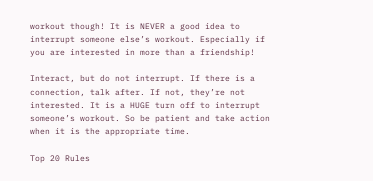workout though! It is NEVER a good idea to interrupt someone else’s workout. Especially if you are interested in more than a friendship!

Interact, but do not interrupt. If there is a connection, talk after. If not, they’re not interested. It is a HUGE turn off to interrupt someone’s workout. So be patient and take action when it is the appropriate time.

Top 20 Rules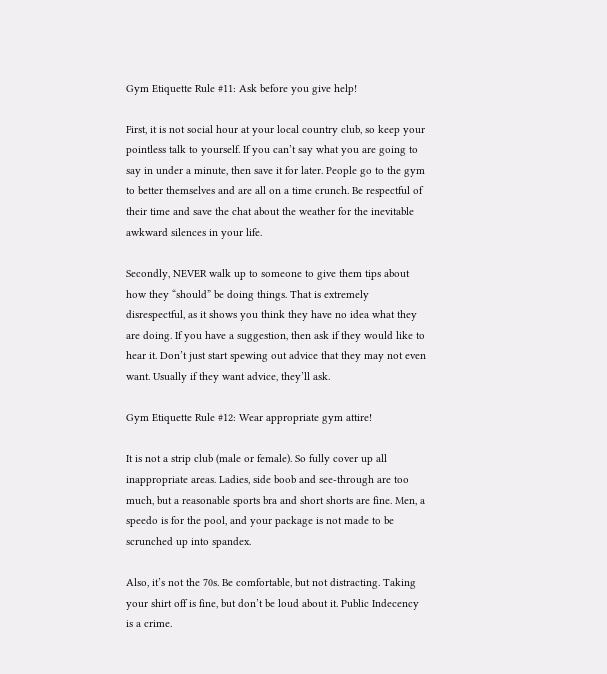Gym Etiquette Rule #11: Ask before you give help!

First, it is not social hour at your local country club, so keep your pointless talk to yourself. If you can’t say what you are going to say in under a minute, then save it for later. People go to the gym to better themselves and are all on a time crunch. Be respectful of their time and save the chat about the weather for the inevitable awkward silences in your life.

Secondly, NEVER walk up to someone to give them tips about how they “should” be doing things. That is extremely disrespectful, as it shows you think they have no idea what they are doing. If you have a suggestion, then ask if they would like to hear it. Don’t just start spewing out advice that they may not even want. Usually if they want advice, they’ll ask.

Gym Etiquette Rule #12: Wear appropriate gym attire!

It is not a strip club (male or female). So fully cover up all inappropriate areas. Ladies, side boob and see-through are too much, but a reasonable sports bra and short shorts are fine. Men, a speedo is for the pool, and your package is not made to be scrunched up into spandex.

Also, it’s not the 70s. Be comfortable, but not distracting. Taking your shirt off is fine, but don’t be loud about it. Public Indecency is a crime.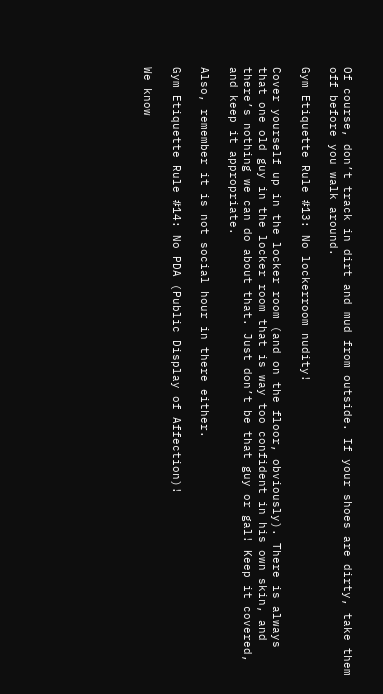Of course, don’t track in dirt and mud from outside. If your shoes are dirty, take them off before you walk around.

Gym Etiquette Rule #13: No lockerroom nudity!

Cover yourself up in the locker room (and on the floor, obviously). There is always that one old guy in the locker room that is way too confident in his own skin, and there’s nothing we can do about that. Just don’t be that guy or gal! Keep it covered, and keep it appropriate.

Also, remember it is not social hour in there either.

Gym Etiquette Rule #14: No PDA (Public Display of Affection)!

We know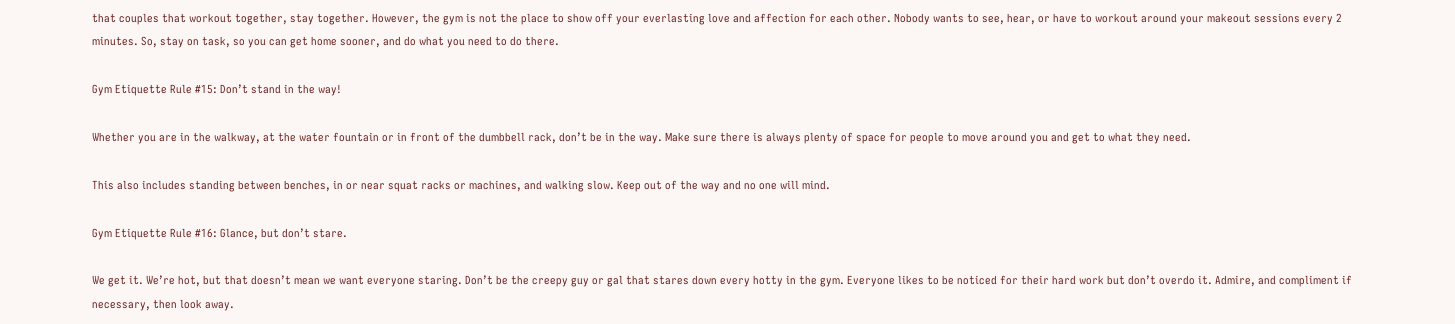that couples that workout together, stay together. However, the gym is not the place to show off your everlasting love and affection for each other. Nobody wants to see, hear, or have to workout around your makeout sessions every 2 minutes. So, stay on task, so you can get home sooner, and do what you need to do there.

Gym Etiquette Rule #15: Don’t stand in the way!

Whether you are in the walkway, at the water fountain or in front of the dumbbell rack, don’t be in the way. Make sure there is always plenty of space for people to move around you and get to what they need.

This also includes standing between benches, in or near squat racks or machines, and walking slow. Keep out of the way and no one will mind.

Gym Etiquette Rule #16: Glance, but don’t stare.

We get it. We’re hot, but that doesn’t mean we want everyone staring. Don’t be the creepy guy or gal that stares down every hotty in the gym. Everyone likes to be noticed for their hard work but don’t overdo it. Admire, and compliment if necessary, then look away.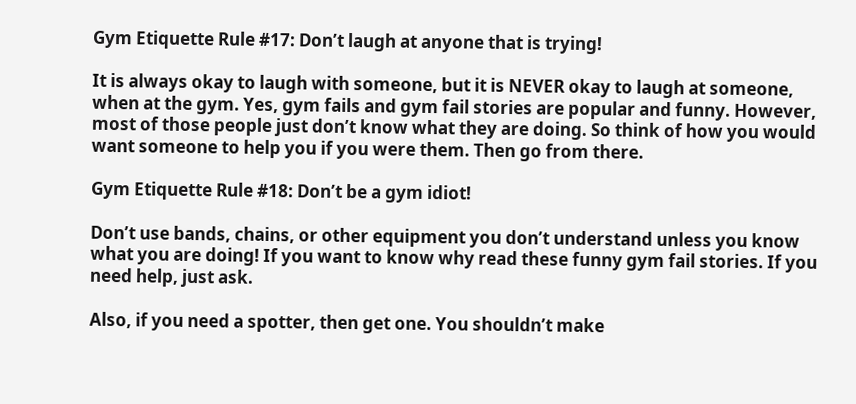Gym Etiquette Rule #17: Don’t laugh at anyone that is trying!

It is always okay to laugh with someone, but it is NEVER okay to laugh at someone, when at the gym. Yes, gym fails and gym fail stories are popular and funny. However, most of those people just don’t know what they are doing. So think of how you would want someone to help you if you were them. Then go from there.

Gym Etiquette Rule #18: Don’t be a gym idiot!

Don’t use bands, chains, or other equipment you don’t understand unless you know what you are doing! If you want to know why read these funny gym fail stories. If you need help, just ask.

Also, if you need a spotter, then get one. You shouldn’t make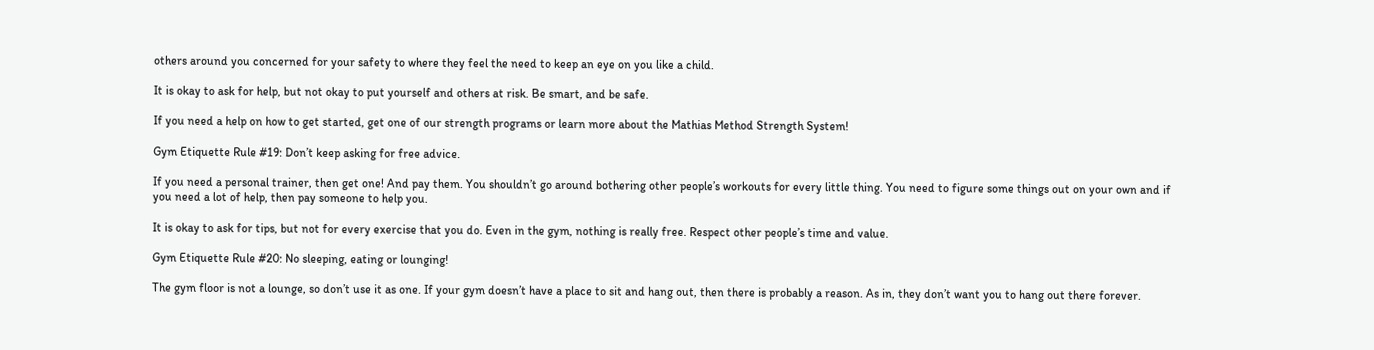others around you concerned for your safety to where they feel the need to keep an eye on you like a child.

It is okay to ask for help, but not okay to put yourself and others at risk. Be smart, and be safe.

If you need a help on how to get started, get one of our strength programs or learn more about the Mathias Method Strength System!

Gym Etiquette Rule #19: Don’t keep asking for free advice.

If you need a personal trainer, then get one! And pay them. You shouldn’t go around bothering other people’s workouts for every little thing. You need to figure some things out on your own and if you need a lot of help, then pay someone to help you.

It is okay to ask for tips, but not for every exercise that you do. Even in the gym, nothing is really free. Respect other people’s time and value.

Gym Etiquette Rule #20: No sleeping, eating or lounging!

The gym floor is not a lounge, so don’t use it as one. If your gym doesn’t have a place to sit and hang out, then there is probably a reason. As in, they don’t want you to hang out there forever.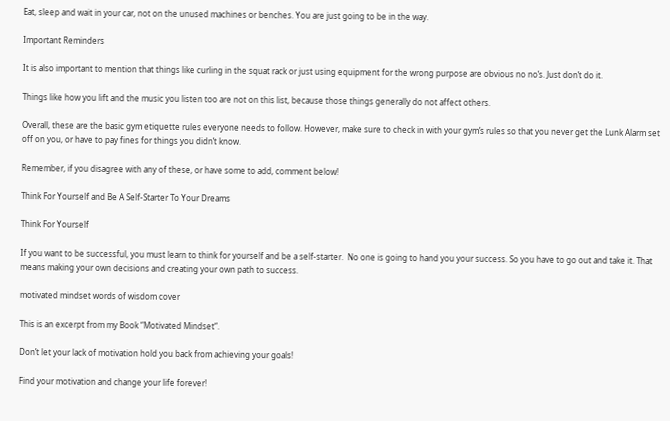Eat, sleep and wait in your car, not on the unused machines or benches. You are just going to be in the way.

Important Reminders

It is also important to mention that things like curling in the squat rack or just using equipment for the wrong purpose are obvious no no’s. Just don’t do it.

Things like how you lift and the music you listen too are not on this list, because those things generally do not affect others.

Overall, these are the basic gym etiquette rules everyone needs to follow. However, make sure to check in with your gym’s rules so that you never get the Lunk Alarm set off on you, or have to pay fines for things you didn’t know.

Remember, if you disagree with any of these, or have some to add, comment below!

Think For Yourself and Be A Self-Starter To Your Dreams

Think For Yourself

If you want to be successful, you must learn to think for yourself and be a self-starter.  No one is going to hand you your success. So you have to go out and take it. That means making your own decisions and creating your own path to success.

motivated mindset words of wisdom cover

This is an excerpt from my Book “Motivated Mindset“.

Don’t let your lack of motivation hold you back from achieving your goals!

Find your motivation and change your life forever!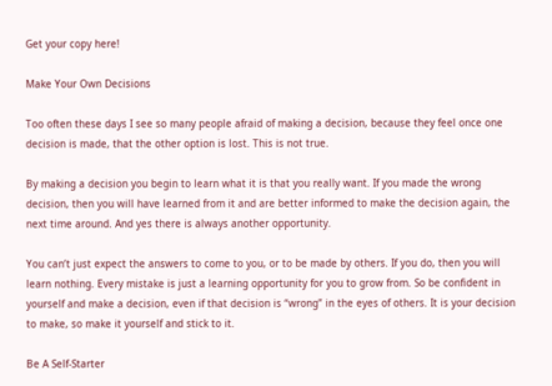Get your copy here!

Make Your Own Decisions

Too often these days I see so many people afraid of making a decision, because they feel once one decision is made, that the other option is lost. This is not true.

By making a decision you begin to learn what it is that you really want. If you made the wrong decision, then you will have learned from it and are better informed to make the decision again, the next time around. And yes there is always another opportunity.

You can’t just expect the answers to come to you, or to be made by others. If you do, then you will learn nothing. Every mistake is just a learning opportunity for you to grow from. So be confident in yourself and make a decision, even if that decision is “wrong” in the eyes of others. It is your decision to make, so make it yourself and stick to it.

Be A Self-Starter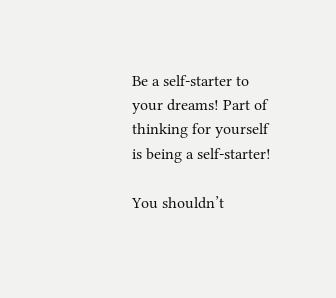Be a self-starter to your dreams! Part of thinking for yourself is being a self-starter!

You shouldn’t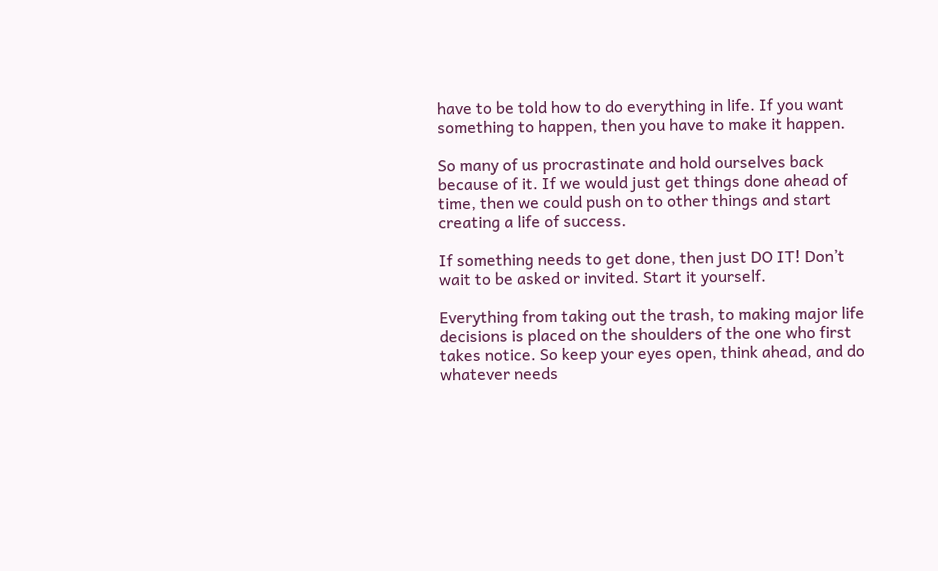have to be told how to do everything in life. If you want something to happen, then you have to make it happen.

So many of us procrastinate and hold ourselves back because of it. If we would just get things done ahead of time, then we could push on to other things and start creating a life of success.

If something needs to get done, then just DO IT! Don’t wait to be asked or invited. Start it yourself.

Everything from taking out the trash, to making major life decisions is placed on the shoulders of the one who first takes notice. So keep your eyes open, think ahead, and do whatever needs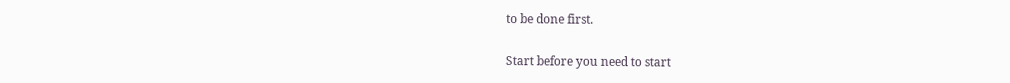to be done first.

Start before you need to start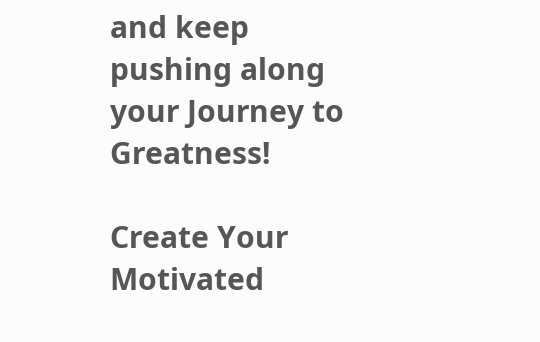and keep pushing along your Journey to Greatness!

Create Your Motivated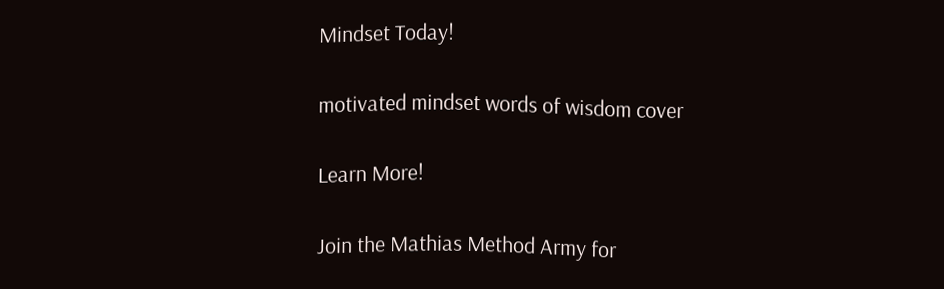Mindset Today!

motivated mindset words of wisdom cover

Learn More!

Join the Mathias Method Army for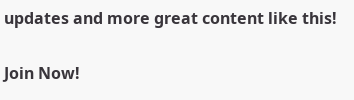updates and more great content like this!

Join Now!